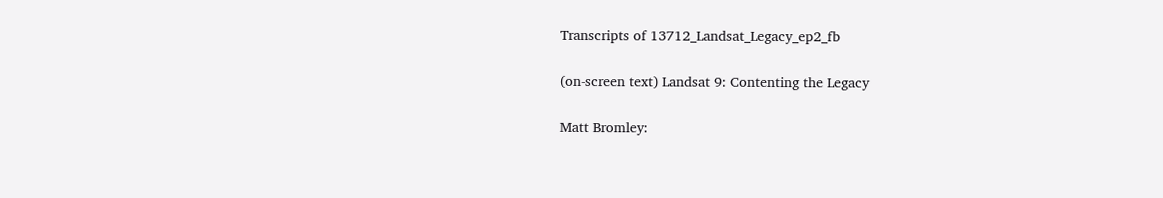Transcripts of 13712_Landsat_Legacy_ep2_fb

(on-screen text) Landsat 9: Contenting the Legacy

Matt Bromley: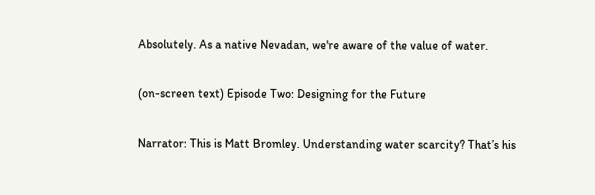Absolutely. As a native Nevadan, we're aware of the value of water.

(on-screen text) Episode Two: Designing for the Future

Narrator: This is Matt Bromley. Understanding water scarcity? That’s his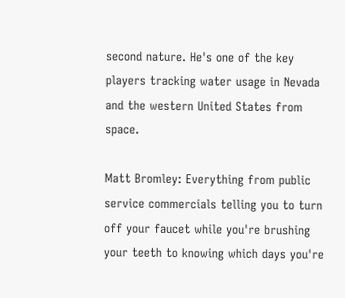second nature. He's one of the key players tracking water usage in Nevada and the western United States from space.

Matt Bromley: Everything from public service commercials telling you to turn off your faucet while you're brushing your teeth to knowing which days you're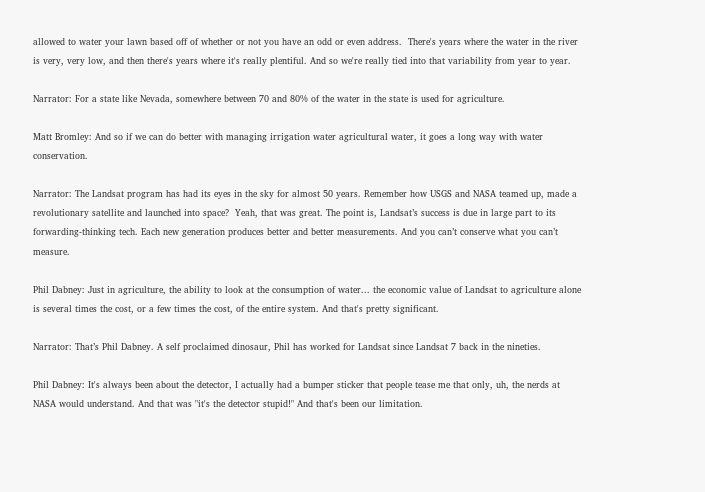allowed to water your lawn based off of whether or not you have an odd or even address.  There's years where the water in the river is very, very low, and then there's years where it's really plentiful. And so we're really tied into that variability from year to year.

Narrator: For a state like Nevada, somewhere between 70 and 80% of the water in the state is used for agriculture.

Matt Bromley: And so if we can do better with managing irrigation water agricultural water, it goes a long way with water conservation.

Narrator: The Landsat program has had its eyes in the sky for almost 50 years. Remember how USGS and NASA teamed up, made a revolutionary satellite and launched into space?  Yeah, that was great. The point is, Landsat’s success is due in large part to its forwarding-thinking tech. Each new generation produces better and better measurements. And you can’t conserve what you can’t measure.

Phil Dabney: Just in agriculture, the ability to look at the consumption of water... the economic value of Landsat to agriculture alone is several times the cost, or a few times the cost, of the entire system. And that's pretty significant.

Narrator: That’s Phil Dabney. A self proclaimed dinosaur, Phil has worked for Landsat since Landsat 7 back in the nineties.

Phil Dabney: It's always been about the detector, I actually had a bumper sticker that people tease me that only, uh, the nerds at NASA would understand. And that was "it's the detector stupid!" And that's been our limitation.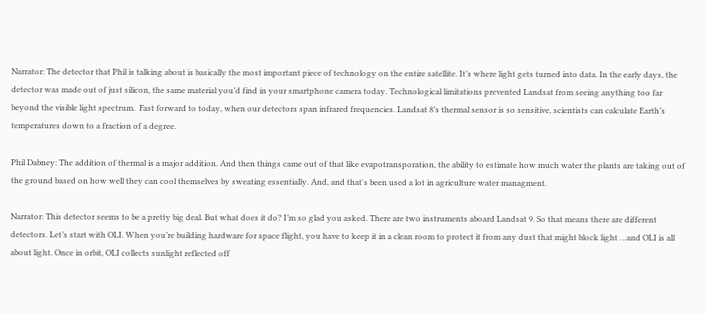Narrator: The detector that Phil is talking about is basically the most important piece of technology on the entire satellite. It’s where light gets turned into data. In the early days, the detector was made out of just silicon, the same material you’d find in your smartphone camera today. Technological limitations prevented Landsat from seeing anything too far beyond the visible light spectrum.  Fast forward to today, when our detectors span infrared frequencies. Landsat 8’s thermal sensor is so sensitive, scientists can calculate Earth’s temperatures down to a fraction of a degree.

Phil Dabney: The addition of thermal is a major addition. And then things came out of that like evapotransporation, the ability to estimate how much water the plants are taking out of the ground based on how well they can cool themselves by sweating essentially. And, and that's been used a lot in agriculture water managment.

Narrator: This detector seems to be a pretty big deal. But what does it do? I’m so glad you asked. There are two instruments aboard Landsat 9. So that means there are different detectors. Let’s start with OLI. When you’re building hardware for space flight, you have to keep it in a clean room to protect it from any dust that might block light …and OLI is all about light. Once in orbit, OLI collects sunlight reflected off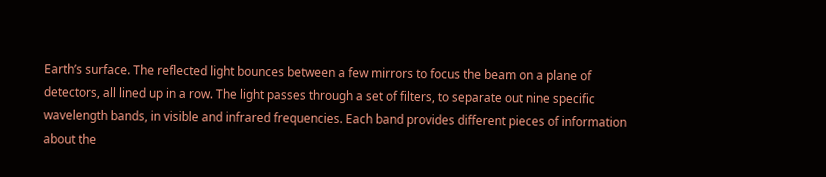Earth’s surface. The reflected light bounces between a few mirrors to focus the beam on a plane of detectors, all lined up in a row. The light passes through a set of filters, to separate out nine specific wavelength bands, in visible and infrared frequencies. Each band provides different pieces of information about the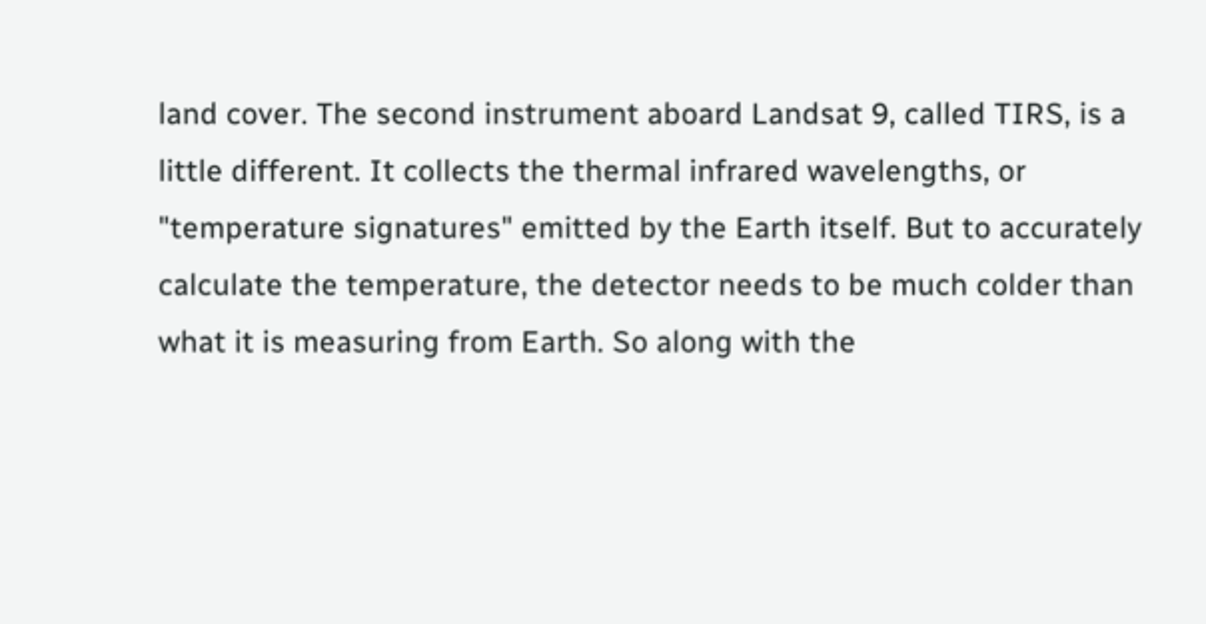land cover. The second instrument aboard Landsat 9, called TIRS, is a little different. It collects the thermal infrared wavelengths, or "temperature signatures" emitted by the Earth itself. But to accurately calculate the temperature, the detector needs to be much colder than what it is measuring from Earth. So along with the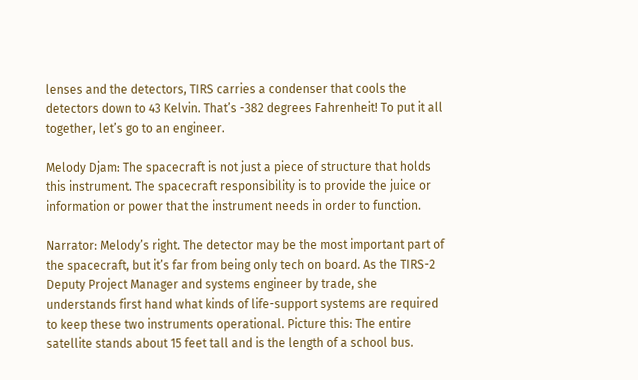lenses and the detectors, TIRS carries a condenser that cools the detectors down to 43 Kelvin. That’s -382 degrees Fahrenheit! To put it all together, let’s go to an engineer.

Melody Djam: The spacecraft is not just a piece of structure that holds this instrument. The spacecraft responsibility is to provide the juice or information or power that the instrument needs in order to function.

Narrator: Melody’s right. The detector may be the most important part of the spacecraft, but it’s far from being only tech on board. As the TIRS-2 Deputy Project Manager and systems engineer by trade, she understands first hand what kinds of life-support systems are required to keep these two instruments operational. Picture this: The entire satellite stands about 15 feet tall and is the length of a school bus.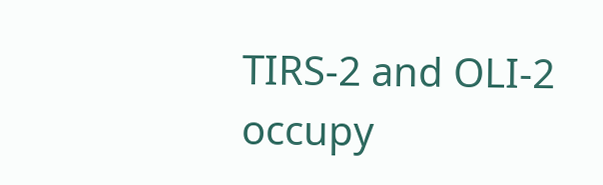TIRS-2 and OLI-2 occupy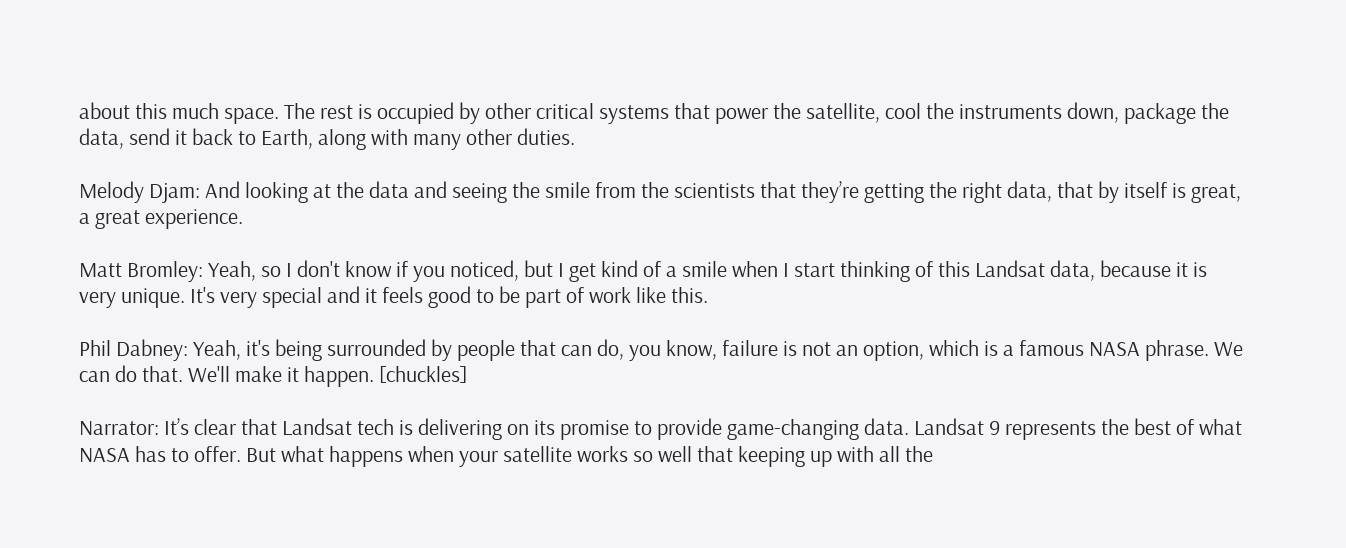about this much space. The rest is occupied by other critical systems that power the satellite, cool the instruments down, package the data, send it back to Earth, along with many other duties.

Melody Djam: And looking at the data and seeing the smile from the scientists that they’re getting the right data, that by itself is great, a great experience.

Matt Bromley: Yeah, so I don't know if you noticed, but I get kind of a smile when I start thinking of this Landsat data, because it is very unique. It's very special and it feels good to be part of work like this.

Phil Dabney: Yeah, it's being surrounded by people that can do, you know, failure is not an option, which is a famous NASA phrase. We can do that. We'll make it happen. [chuckles]

Narrator: It’s clear that Landsat tech is delivering on its promise to provide game-changing data. Landsat 9 represents the best of what NASA has to offer. But what happens when your satellite works so well that keeping up with all the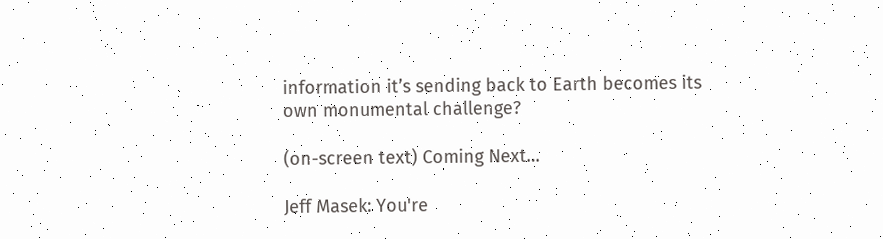information it’s sending back to Earth becomes its own monumental challenge?

(on-screen text) Coming Next…

Jeff Masek: You're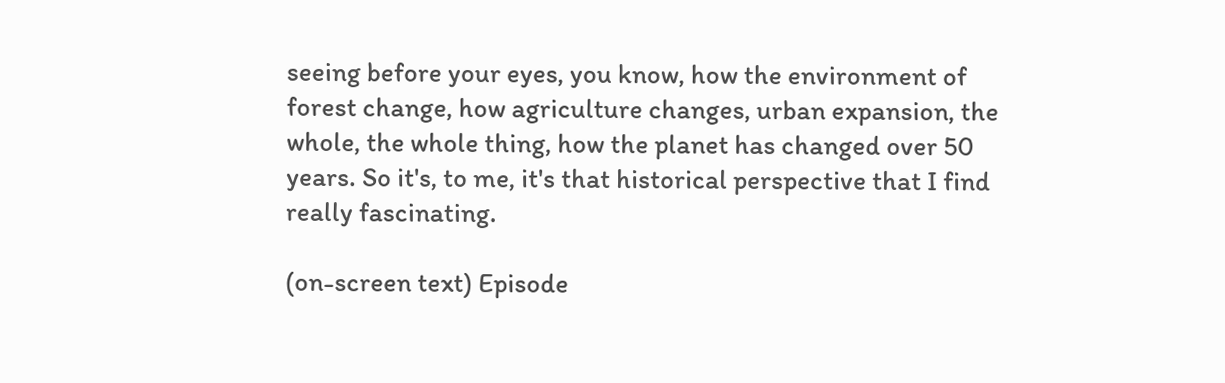seeing before your eyes, you know, how the environment of forest change, how agriculture changes, urban expansion, the whole, the whole thing, how the planet has changed over 50 years. So it's, to me, it's that historical perspective that I find really fascinating.

(on-screen text) Episode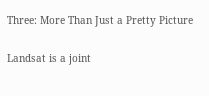Three: More Than Just a Pretty Picture

Landsat is a joint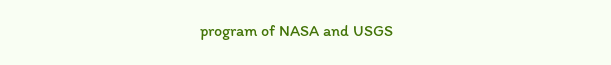program of NASA and USGS